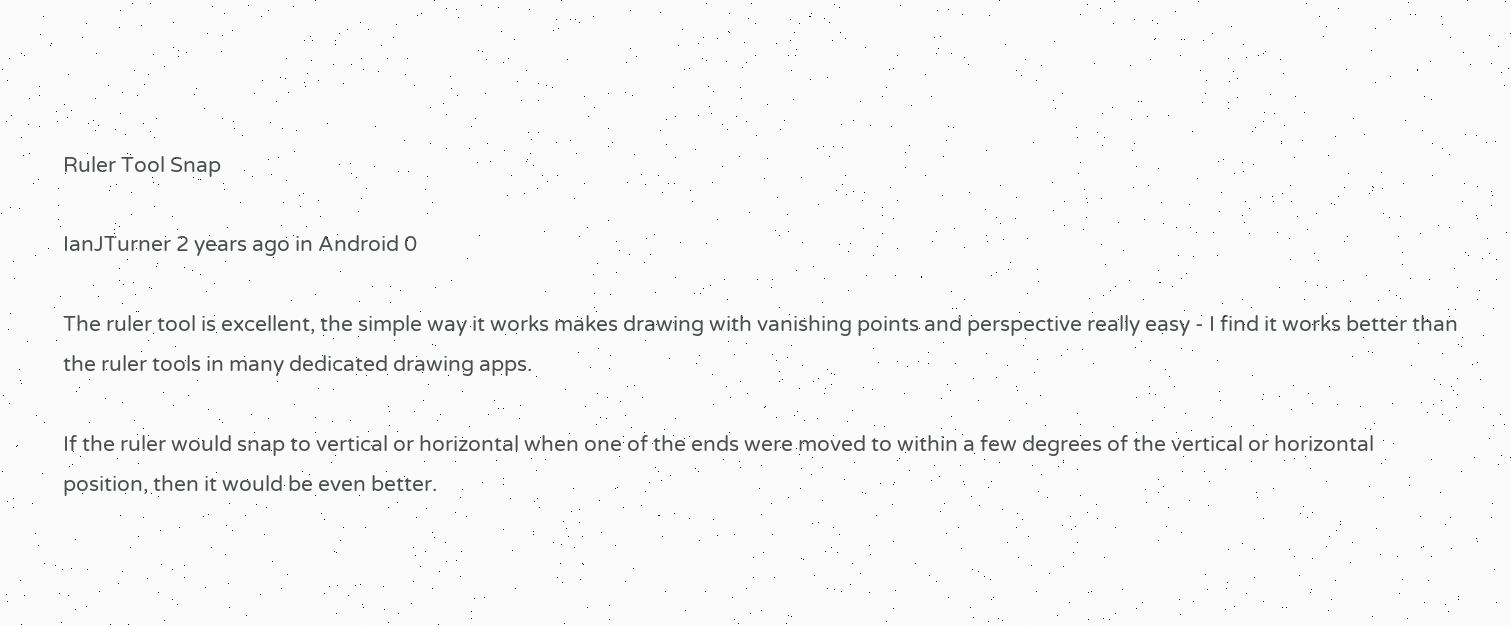Ruler Tool Snap

IanJTurner 2 years ago in Android 0

The ruler tool is excellent, the simple way it works makes drawing with vanishing points and perspective really easy - I find it works better than the ruler tools in many dedicated drawing apps.

If the ruler would snap to vertical or horizontal when one of the ends were moved to within a few degrees of the vertical or horizontal position, then it would be even better.